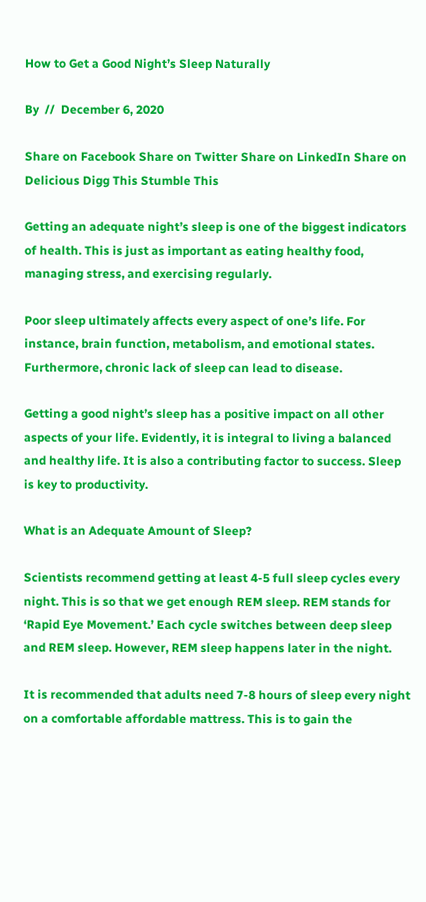How to Get a Good Night’s Sleep Naturally

By  //  December 6, 2020

Share on Facebook Share on Twitter Share on LinkedIn Share on Delicious Digg This Stumble This

Getting an adequate night’s sleep is one of the biggest indicators of health. This is just as important as eating healthy food, managing stress, and exercising regularly.

Poor sleep ultimately affects every aspect of one’s life. For instance, brain function, metabolism, and emotional states. Furthermore, chronic lack of sleep can lead to disease.

Getting a good night’s sleep has a positive impact on all other aspects of your life. Evidently, it is integral to living a balanced and healthy life. It is also a contributing factor to success. Sleep is key to productivity.

What is an Adequate Amount of Sleep?

Scientists recommend getting at least 4-5 full sleep cycles every night. This is so that we get enough REM sleep. REM stands for ‘Rapid Eye Movement.’ Each cycle switches between deep sleep and REM sleep. However, REM sleep happens later in the night.

It is recommended that adults need 7-8 hours of sleep every night on a comfortable affordable mattress. This is to gain the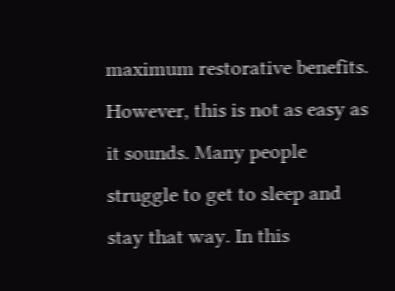maximum restorative benefits. However, this is not as easy as it sounds. Many people struggle to get to sleep and stay that way. In this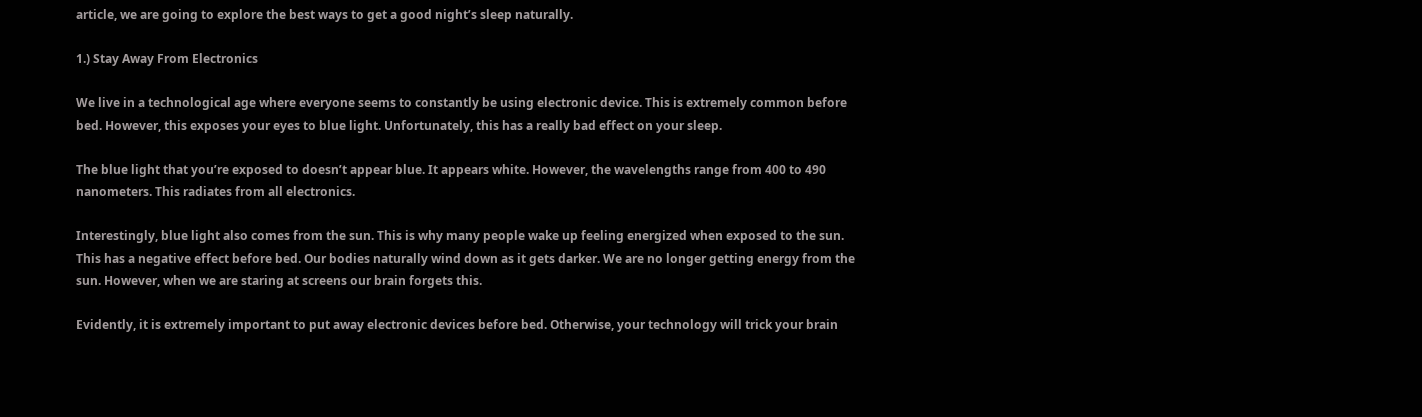article, we are going to explore the best ways to get a good night’s sleep naturally.

1.) Stay Away From Electronics

We live in a technological age where everyone seems to constantly be using electronic device. This is extremely common before bed. However, this exposes your eyes to blue light. Unfortunately, this has a really bad effect on your sleep.

The blue light that you’re exposed to doesn’t appear blue. It appears white. However, the wavelengths range from 400 to 490 nanometers. This radiates from all electronics.

Interestingly, blue light also comes from the sun. This is why many people wake up feeling energized when exposed to the sun. This has a negative effect before bed. Our bodies naturally wind down as it gets darker. We are no longer getting energy from the sun. However, when we are staring at screens our brain forgets this.

Evidently, it is extremely important to put away electronic devices before bed. Otherwise, your technology will trick your brain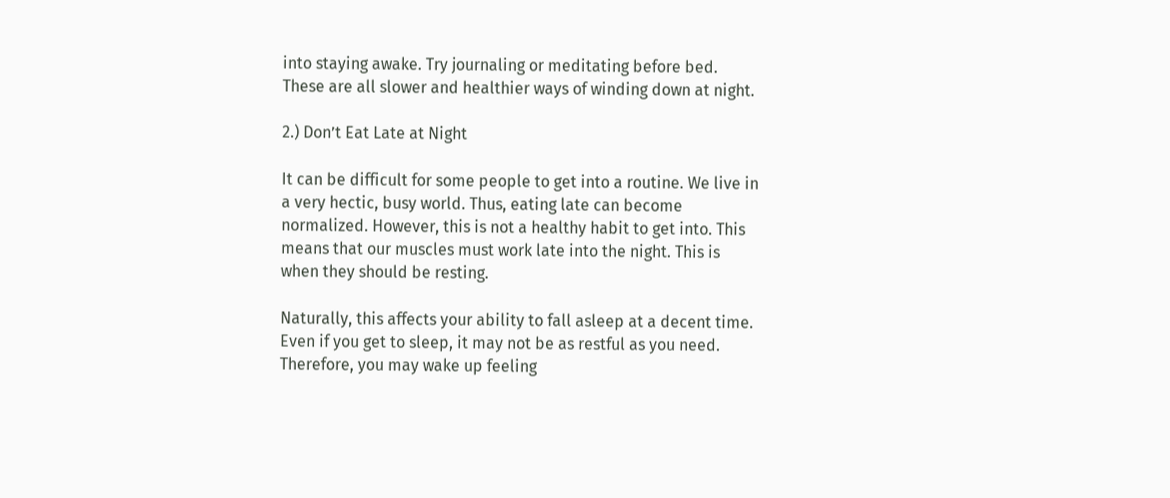into staying awake. Try journaling or meditating before bed. These are all slower and healthier ways of winding down at night.

2.) Don’t Eat Late at Night

It can be difficult for some people to get into a routine. We live in a very hectic, busy world. Thus, eating late can become normalized. However, this is not a healthy habit to get into. This means that our muscles must work late into the night. This is when they should be resting.

Naturally, this affects your ability to fall asleep at a decent time. Even if you get to sleep, it may not be as restful as you need. Therefore, you may wake up feeling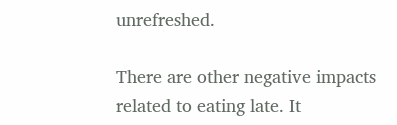unrefreshed.

There are other negative impacts related to eating late. It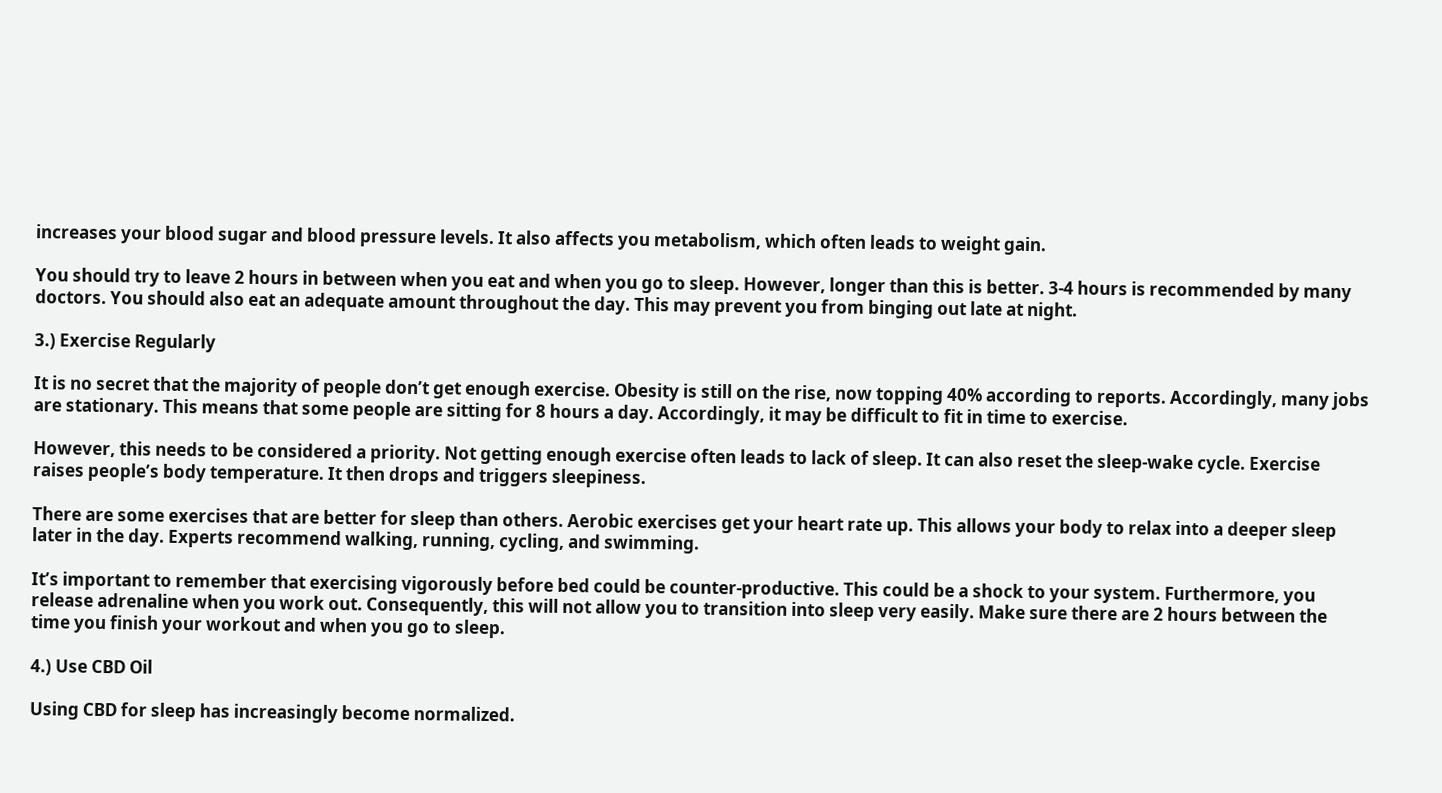increases your blood sugar and blood pressure levels. It also affects you metabolism, which often leads to weight gain.

You should try to leave 2 hours in between when you eat and when you go to sleep. However, longer than this is better. 3-4 hours is recommended by many doctors. You should also eat an adequate amount throughout the day. This may prevent you from binging out late at night.

3.) Exercise Regularly

It is no secret that the majority of people don’t get enough exercise. Obesity is still on the rise, now topping 40% according to reports. Accordingly, many jobs are stationary. This means that some people are sitting for 8 hours a day. Accordingly, it may be difficult to fit in time to exercise.

However, this needs to be considered a priority. Not getting enough exercise often leads to lack of sleep. It can also reset the sleep-wake cycle. Exercise raises people’s body temperature. It then drops and triggers sleepiness.

There are some exercises that are better for sleep than others. Aerobic exercises get your heart rate up. This allows your body to relax into a deeper sleep later in the day. Experts recommend walking, running, cycling, and swimming.

It’s important to remember that exercising vigorously before bed could be counter-productive. This could be a shock to your system. Furthermore, you release adrenaline when you work out. Consequently, this will not allow you to transition into sleep very easily. Make sure there are 2 hours between the time you finish your workout and when you go to sleep.

4.) Use CBD Oil

Using CBD for sleep has increasingly become normalized.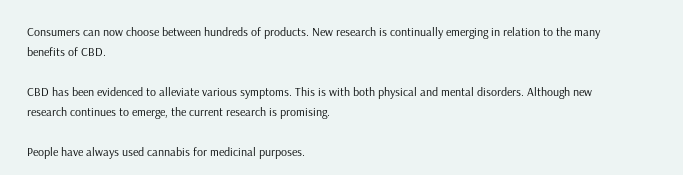Consumers can now choose between hundreds of products. New research is continually emerging in relation to the many benefits of CBD.

CBD has been evidenced to alleviate various symptoms. This is with both physical and mental disorders. Although new research continues to emerge, the current research is promising.

People have always used cannabis for medicinal purposes.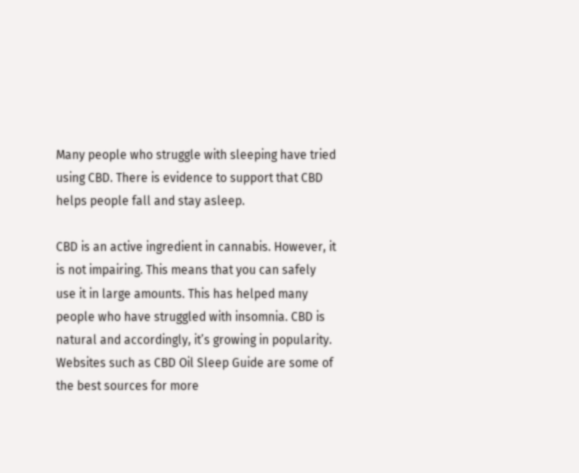Many people who struggle with sleeping have tried using CBD. There is evidence to support that CBD helps people fall and stay asleep.

CBD is an active ingredient in cannabis. However, it is not impairing. This means that you can safely use it in large amounts. This has helped many people who have struggled with insomnia. CBD is natural and accordingly, it’s growing in popularity. Websites such as CBD Oil Sleep Guide are some of the best sources for more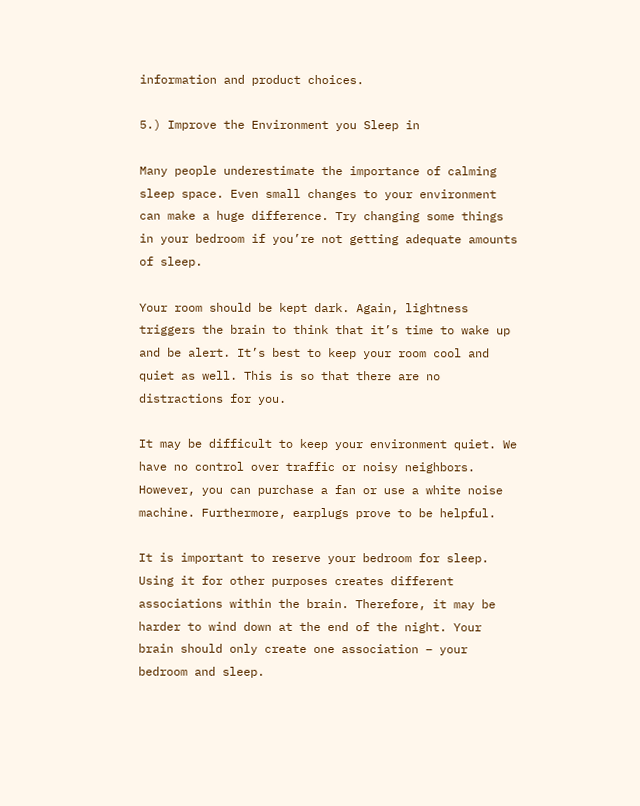information and product choices.

5.) Improve the Environment you Sleep in

Many people underestimate the importance of calming sleep space. Even small changes to your environment can make a huge difference. Try changing some things in your bedroom if you’re not getting adequate amounts of sleep.

Your room should be kept dark. Again, lightness triggers the brain to think that it’s time to wake up and be alert. It’s best to keep your room cool and quiet as well. This is so that there are no distractions for you.

It may be difficult to keep your environment quiet. We have no control over traffic or noisy neighbors. However, you can purchase a fan or use a white noise machine. Furthermore, earplugs prove to be helpful.

It is important to reserve your bedroom for sleep. Using it for other purposes creates different associations within the brain. Therefore, it may be harder to wind down at the end of the night. Your brain should only create one association – your bedroom and sleep.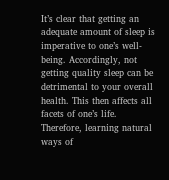It’s clear that getting an adequate amount of sleep is imperative to one’s well-being. Accordingly, not getting quality sleep can be detrimental to your overall health. This then affects all facets of one’s life. Therefore, learning natural ways of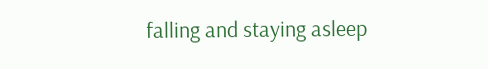falling and staying asleep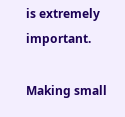is extremely important.

Making small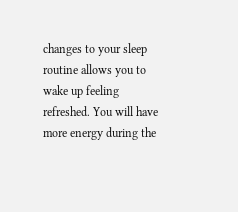changes to your sleep routine allows you to wake up feeling refreshed. You will have more energy during the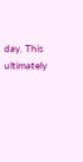day. This ultimately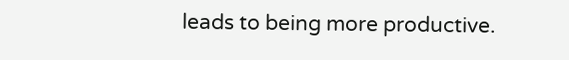leads to being more productive.